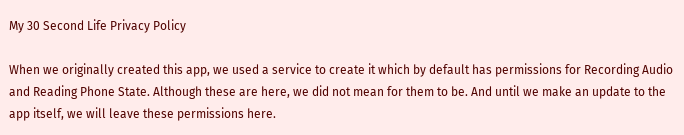My 30 Second Life Privacy Policy

When we originally created this app, we used a service to create it which by default has permissions for Recording Audio and Reading Phone State. Although these are here, we did not mean for them to be. And until we make an update to the app itself, we will leave these permissions here.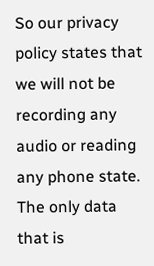So our privacy policy states that we will not be recording any audio or reading any phone state. The only data that is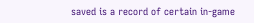saved is a record of certain in-game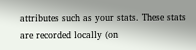attributes such as your stats. These stats are recorded locally (on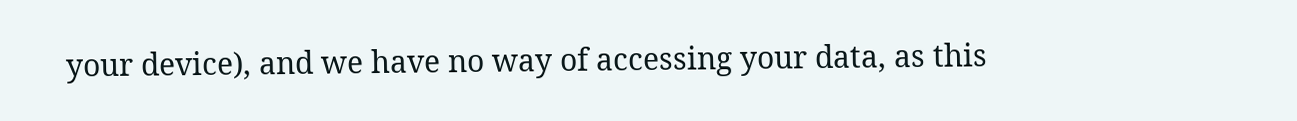your device), and we have no way of accessing your data, as this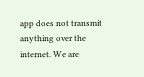app does not transmit anything over the internet. We are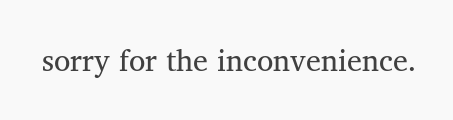sorry for the inconvenience.